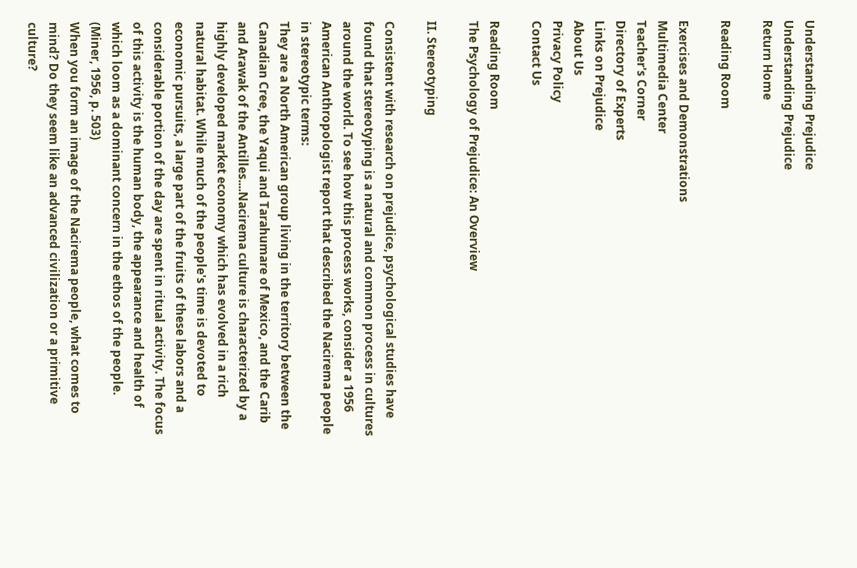Understanding Prejudice
Understanding Prejudice
Return Home

Reading Room

Exercises and Demonstrations
Multimedia Center
Teacher's Corner
Directory of Experts
Links on Prejudice
About Us
Privacy Policy
Contact Us

Reading Room
The Psychology of Prejudice: An Overview

II. Stereotyping

Consistent with research on prejudice, psychological studies have found that stereotyping is a natural and common process in cultures around the world. To see how this process works, consider a 1956 American Anthropologist report that described the Nacirema people in stereotypic terms:
They are a North American group living in the territory between the Canadian Cree, the Yaqui and Tarahumare of Mexico, and the Carib and Arawak of the Antilles....Nacirema culture is characterized by a highly developed market economy which has evolved in a rich natural habitat. While much of the people's time is devoted to economic pursuits, a large part of the fruits of these labors and a considerable portion of the day are spent in ritual activity. The focus of this activity is the human body, the appearance and health of which loom as a dominant concern in the ethos of the people. (Miner, 1956, p. 503)
When you form an image of the Nacirema people, what comes to mind? Do they seem like an advanced civilization or a primitive culture?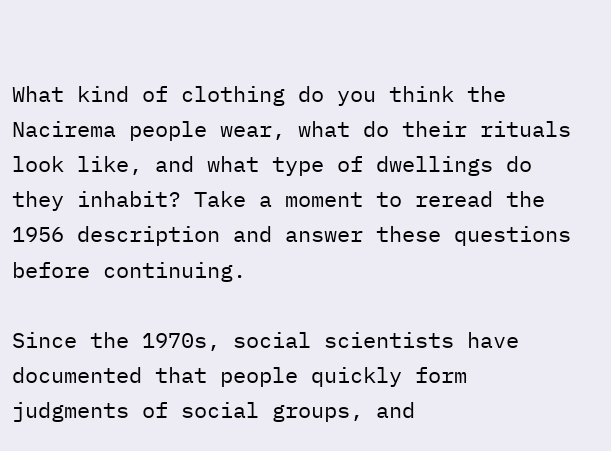What kind of clothing do you think the Nacirema people wear, what do their rituals look like, and what type of dwellings do they inhabit? Take a moment to reread the 1956 description and answer these questions before continuing.

Since the 1970s, social scientists have documented that people quickly form judgments of social groups, and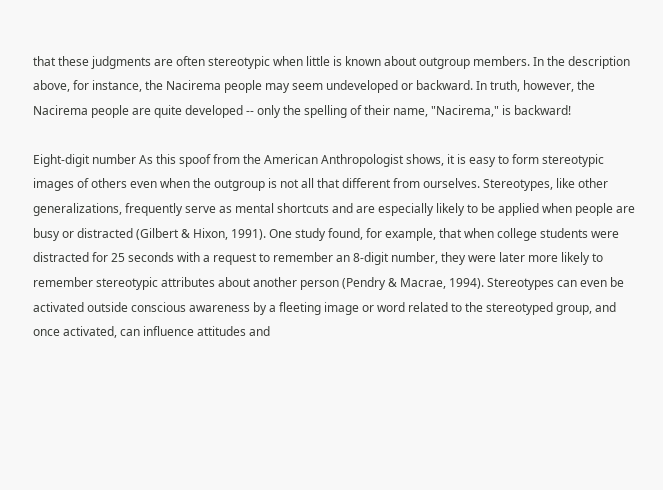that these judgments are often stereotypic when little is known about outgroup members. In the description above, for instance, the Nacirema people may seem undeveloped or backward. In truth, however, the Nacirema people are quite developed -- only the spelling of their name, "Nacirema," is backward!

Eight-digit number As this spoof from the American Anthropologist shows, it is easy to form stereotypic images of others even when the outgroup is not all that different from ourselves. Stereotypes, like other generalizations, frequently serve as mental shortcuts and are especially likely to be applied when people are busy or distracted (Gilbert & Hixon, 1991). One study found, for example, that when college students were distracted for 25 seconds with a request to remember an 8-digit number, they were later more likely to remember stereotypic attributes about another person (Pendry & Macrae, 1994). Stereotypes can even be activated outside conscious awareness by a fleeting image or word related to the stereotyped group, and once activated, can influence attitudes and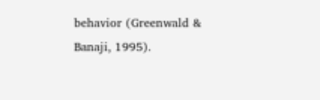behavior (Greenwald & Banaji, 1995).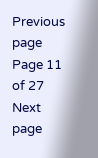Previous page
Page 11 of 27
Next page